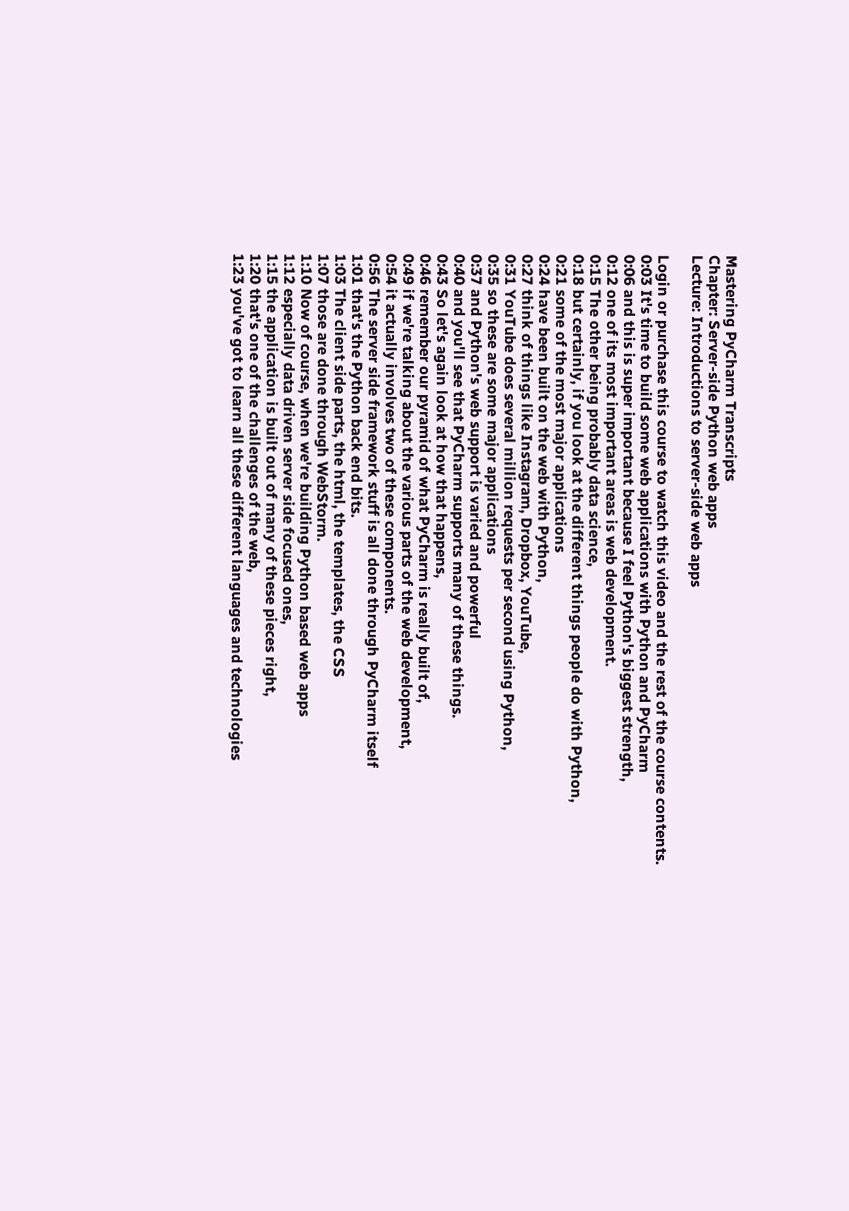Mastering PyCharm Transcripts
Chapter: Server-side Python web apps
Lecture: Introductions to server-side web apps

Login or purchase this course to watch this video and the rest of the course contents.
0:03 It's time to build some web applications with Python and PyCharm
0:06 and this is super important because I feel Python's biggest strength,
0:12 one of its most important areas is web development.
0:15 The other being probably data science,
0:18 but certainly, if you look at the different things people do with Python,
0:21 some of the most major applications
0:24 have been built on the web with Python,
0:27 think of things like Instagram, Dropbox, YouTube,
0:31 YouTube does several million requests per second using Python,
0:35 so these are some major applications
0:37 and Python's web support is varied and powerful
0:40 and you'll see that PyCharm supports many of these things.
0:43 So let's again look at how that happens,
0:46 remember our pyramid of what PyCharm is really built of,
0:49 if we're talking about the various parts of the web development,
0:54 it actually involves two of these components.
0:56 The server side framework stuff is all done through PyCharm itself
1:01 that's the Python back end bits.
1:03 The client side parts, the html, the templates, the CSS
1:07 those are done through WebStorm.
1:10 Now of course, when we're building Python based web apps
1:12 especially data driven server side focused ones,
1:15 the application is built out of many of these pieces right,
1:20 that's one of the challenges of the web,
1:23 you've got to learn all these different languages and technologies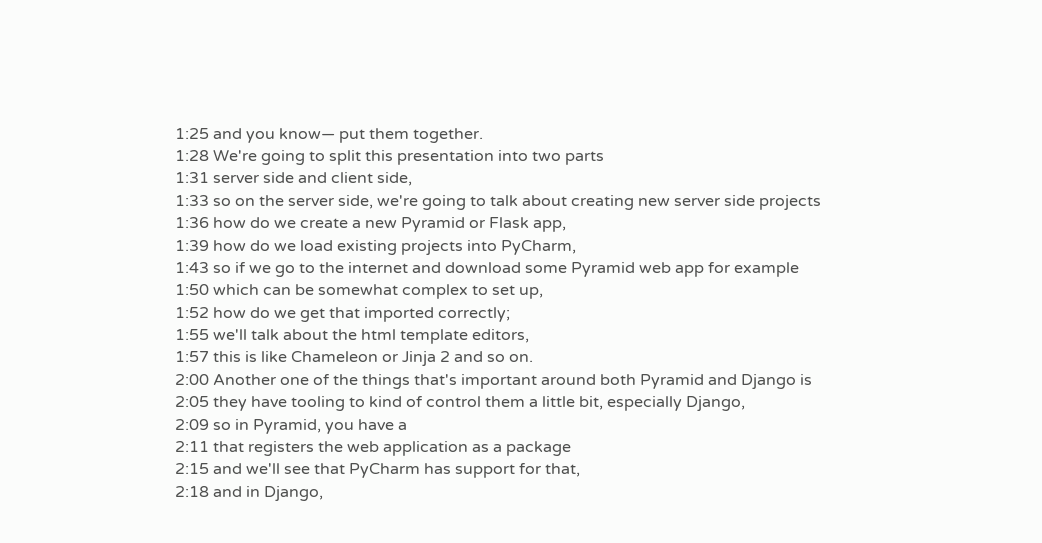1:25 and you know— put them together.
1:28 We're going to split this presentation into two parts
1:31 server side and client side,
1:33 so on the server side, we're going to talk about creating new server side projects
1:36 how do we create a new Pyramid or Flask app,
1:39 how do we load existing projects into PyCharm,
1:43 so if we go to the internet and download some Pyramid web app for example
1:50 which can be somewhat complex to set up,
1:52 how do we get that imported correctly;
1:55 we'll talk about the html template editors,
1:57 this is like Chameleon or Jinja 2 and so on.
2:00 Another one of the things that's important around both Pyramid and Django is
2:05 they have tooling to kind of control them a little bit, especially Django,
2:09 so in Pyramid, you have a
2:11 that registers the web application as a package
2:15 and we'll see that PyCharm has support for that,
2:18 and in Django,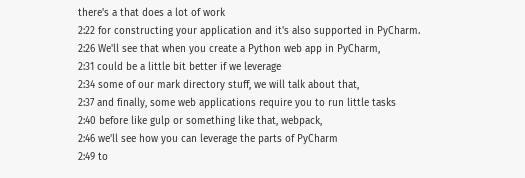there's a that does a lot of work
2:22 for constructing your application and it's also supported in PyCharm.
2:26 We'll see that when you create a Python web app in PyCharm,
2:31 could be a little bit better if we leverage
2:34 some of our mark directory stuff, we will talk about that,
2:37 and finally, some web applications require you to run little tasks
2:40 before like gulp or something like that, webpack,
2:46 we'll see how you can leverage the parts of PyCharm
2:49 to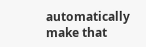automatically make that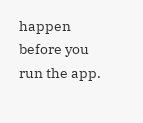happen before you run the app.